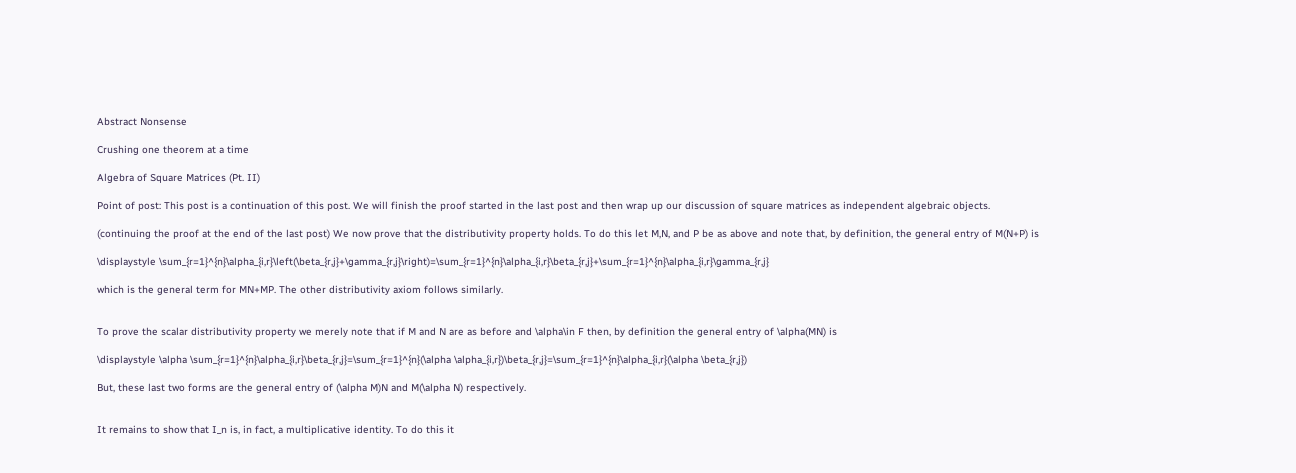Abstract Nonsense

Crushing one theorem at a time

Algebra of Square Matrices (Pt. II)

Point of post: This post is a continuation of this post. We will finish the proof started in the last post and then wrap up our discussion of square matrices as independent algebraic objects.

(continuing the proof at the end of the last post) We now prove that the distributivity property holds. To do this let M,N, and P be as above and note that, by definition, the general entry of M(N+P) is

\displaystyle \sum_{r=1}^{n}\alpha_{i,r}\left(\beta_{r,j}+\gamma_{r,j}\right)=\sum_{r=1}^{n}\alpha_{i,r}\beta_{r,j}+\sum_{r=1}^{n}\alpha_{i,r}\gamma_{r,j}

which is the general term for MN+MP. The other distributivity axiom follows similarly.


To prove the scalar distributivity property we merely note that if M and N are as before and \alpha\in F then, by definition the general entry of \alpha(MN) is

\displaystyle \alpha \sum_{r=1}^{n}\alpha_{i,r}\beta_{r,j}=\sum_{r=1}^{n}(\alpha \alpha_{i,r})\beta_{r,j}=\sum_{r=1}^{n}\alpha_{i,r}(\alpha \beta_{r,j})

But, these last two forms are the general entry of (\alpha M)N and M(\alpha N) respectively.


It remains to show that I_n is, in fact, a multiplicative identity. To do this it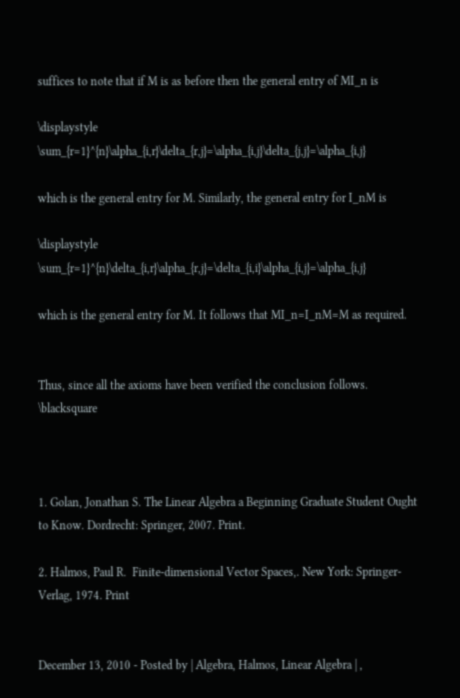suffices to note that if M is as before then the general entry of MI_n is

\displaystyle \sum_{r=1}^{n}\alpha_{i,r}\delta_{r,j}=\alpha_{i,j}\delta_{j,j}=\alpha_{i,j}

which is the general entry for M. Similarly, the general entry for I_nM is

\displaystyle \sum_{r=1}^{n}\delta_{i,r}\alpha_{r,j}=\delta_{i,i}\alpha_{i,j}=\alpha_{i,j}

which is the general entry for M. It follows that MI_n=I_nM=M as required.


Thus, since all the axioms have been verified the conclusion follows. \blacksquare



1. Golan, Jonathan S. The Linear Algebra a Beginning Graduate Student Ought to Know. Dordrecht: Springer, 2007. Print.

2. Halmos, Paul R.  Finite-dimensional Vector Spaces,. New York: Springer-Verlag, 1974. Print


December 13, 2010 - Posted by | Algebra, Halmos, Linear Algebra | ,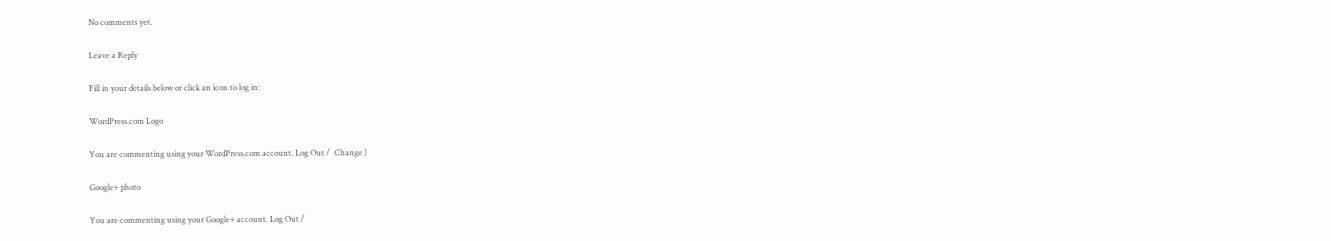No comments yet.

Leave a Reply

Fill in your details below or click an icon to log in:

WordPress.com Logo

You are commenting using your WordPress.com account. Log Out /  Change )

Google+ photo

You are commenting using your Google+ account. Log Out /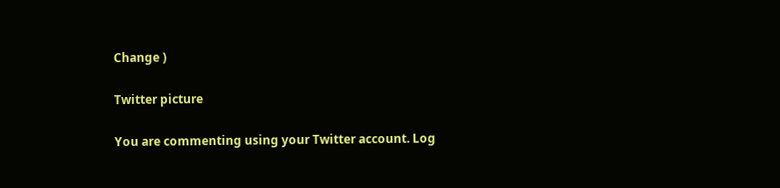Change )

Twitter picture

You are commenting using your Twitter account. Log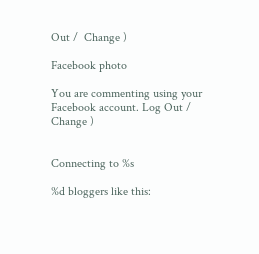Out /  Change )

Facebook photo

You are commenting using your Facebook account. Log Out /  Change )


Connecting to %s

%d bloggers like this: